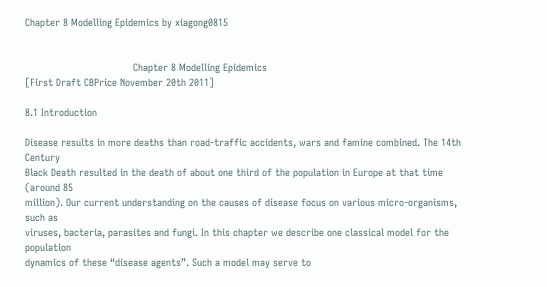Chapter 8 Modelling Epidemics by xiagong0815


                                    Chapter 8 Modelling Epidemics
[First Draft CBPrice November 20th 2011]

8.1 Introduction

Disease results in more deaths than road-traffic accidents, wars and famine combined. The 14th Century
Black Death resulted in the death of about one third of the population in Europe at that time (around 85
million). Our current understanding on the causes of disease focus on various micro-organisms, such as
viruses, bacteria, parasites and fungi. In this chapter we describe one classical model for the population
dynamics of these “disease agents”. Such a model may serve to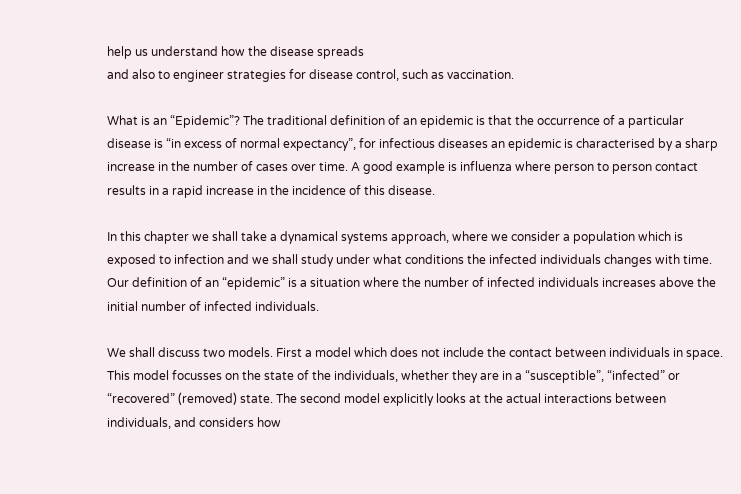help us understand how the disease spreads
and also to engineer strategies for disease control, such as vaccination.

What is an “Epidemic”? The traditional definition of an epidemic is that the occurrence of a particular
disease is “in excess of normal expectancy”, for infectious diseases an epidemic is characterised by a sharp
increase in the number of cases over time. A good example is influenza where person to person contact
results in a rapid increase in the incidence of this disease.

In this chapter we shall take a dynamical systems approach, where we consider a population which is
exposed to infection and we shall study under what conditions the infected individuals changes with time.
Our definition of an “epidemic” is a situation where the number of infected individuals increases above the
initial number of infected individuals.

We shall discuss two models. First a model which does not include the contact between individuals in space.
This model focusses on the state of the individuals, whether they are in a “susceptible”, “infected” or
“recovered” (removed) state. The second model explicitly looks at the actual interactions between
individuals, and considers how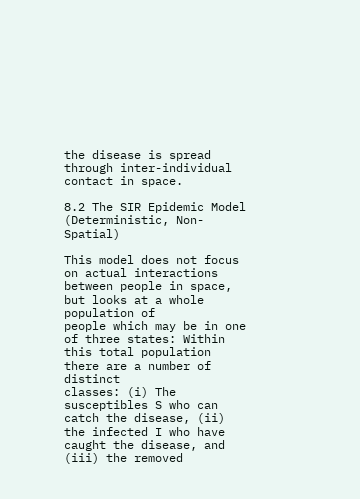the disease is spread through inter-individual contact in space.

8.2 The SIR Epidemic Model (Deterministic, Non-Spatial)

This model does not focus on actual interactions between people in space, but looks at a whole population of
people which may be in one of three states: Within this total population there are a number of distinct
classes: (i) The susceptibles S who can catch the disease, (ii) the infected I who have caught the disease, and
(iii) the removed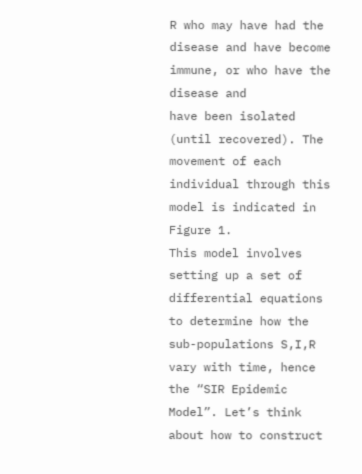R who may have had the disease and have become immune, or who have the disease and
have been isolated (until recovered). The movement of each individual through this model is indicated in
Figure 1.
This model involves setting up a set of differential equations to determine how the sub-populations S,I,R
vary with time, hence the “SIR Epidemic Model”. Let’s think about how to construct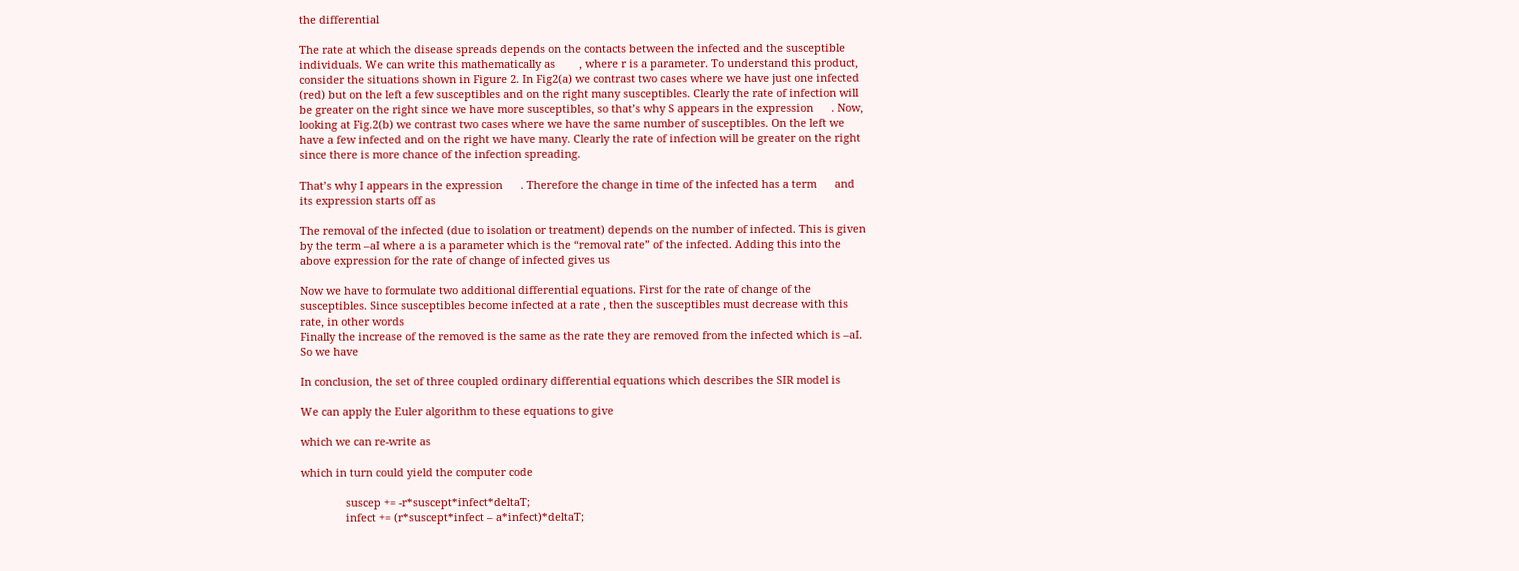the differential

The rate at which the disease spreads depends on the contacts between the infected and the susceptible
individuals. We can write this mathematically as        , where r is a parameter. To understand this product,
consider the situations shown in Figure 2. In Fig2(a) we contrast two cases where we have just one infected
(red) but on the left a few susceptibles and on the right many susceptibles. Clearly the rate of infection will
be greater on the right since we have more susceptibles, so that’s why S appears in the expression      . Now,
looking at Fig.2(b) we contrast two cases where we have the same number of susceptibles. On the left we
have a few infected and on the right we have many. Clearly the rate of infection will be greater on the right
since there is more chance of the infection spreading.

That’s why I appears in the expression      . Therefore the change in time of the infected has a term      and
its expression starts off as

The removal of the infected (due to isolation or treatment) depends on the number of infected. This is given
by the term –aI where a is a parameter which is the “removal rate” of the infected. Adding this into the
above expression for the rate of change of infected gives us

Now we have to formulate two additional differential equations. First for the rate of change of the
susceptibles. Since susceptibles become infected at a rate , then the susceptibles must decrease with this
rate, in other words
Finally the increase of the removed is the same as the rate they are removed from the infected which is –aI.
So we have

In conclusion, the set of three coupled ordinary differential equations which describes the SIR model is

We can apply the Euler algorithm to these equations to give

which we can re-write as

which in turn could yield the computer code

               suscep += -r*suscept*infect*deltaT;
               infect += (r*suscept*infect – a*infect)*deltaT;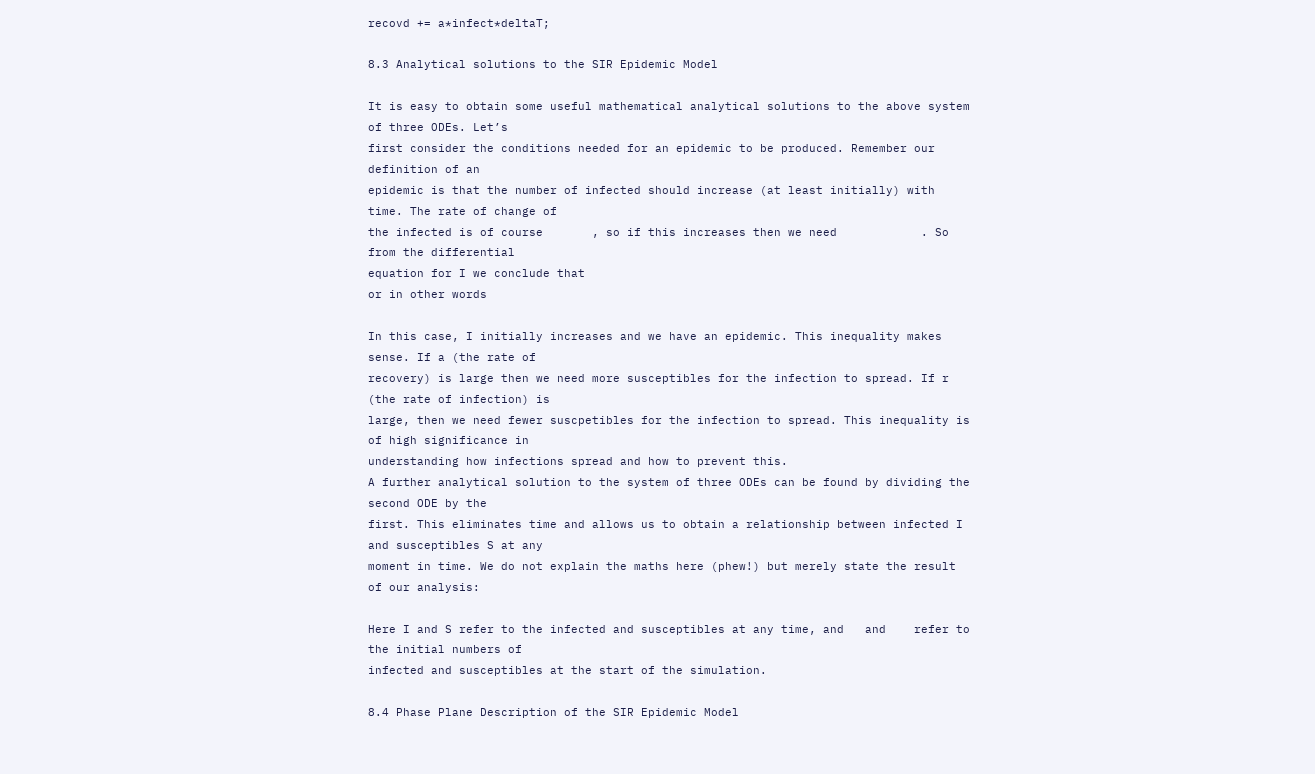recovd += a*infect*deltaT;

8.3 Analytical solutions to the SIR Epidemic Model

It is easy to obtain some useful mathematical analytical solutions to the above system of three ODEs. Let’s
first consider the conditions needed for an epidemic to be produced. Remember our definition of an
epidemic is that the number of infected should increase (at least initially) with time. The rate of change of
the infected is of course       , so if this increases then we need            . So from the differential
equation for I we conclude that
or in other words

In this case, I initially increases and we have an epidemic. This inequality makes sense. If a (the rate of
recovery) is large then we need more susceptibles for the infection to spread. If r (the rate of infection) is
large, then we need fewer suscpetibles for the infection to spread. This inequality is of high significance in
understanding how infections spread and how to prevent this.
A further analytical solution to the system of three ODEs can be found by dividing the second ODE by the
first. This eliminates time and allows us to obtain a relationship between infected I and susceptibles S at any
moment in time. We do not explain the maths here (phew!) but merely state the result of our analysis:

Here I and S refer to the infected and susceptibles at any time, and   and    refer to the initial numbers of
infected and susceptibles at the start of the simulation.

8.4 Phase Plane Description of the SIR Epidemic Model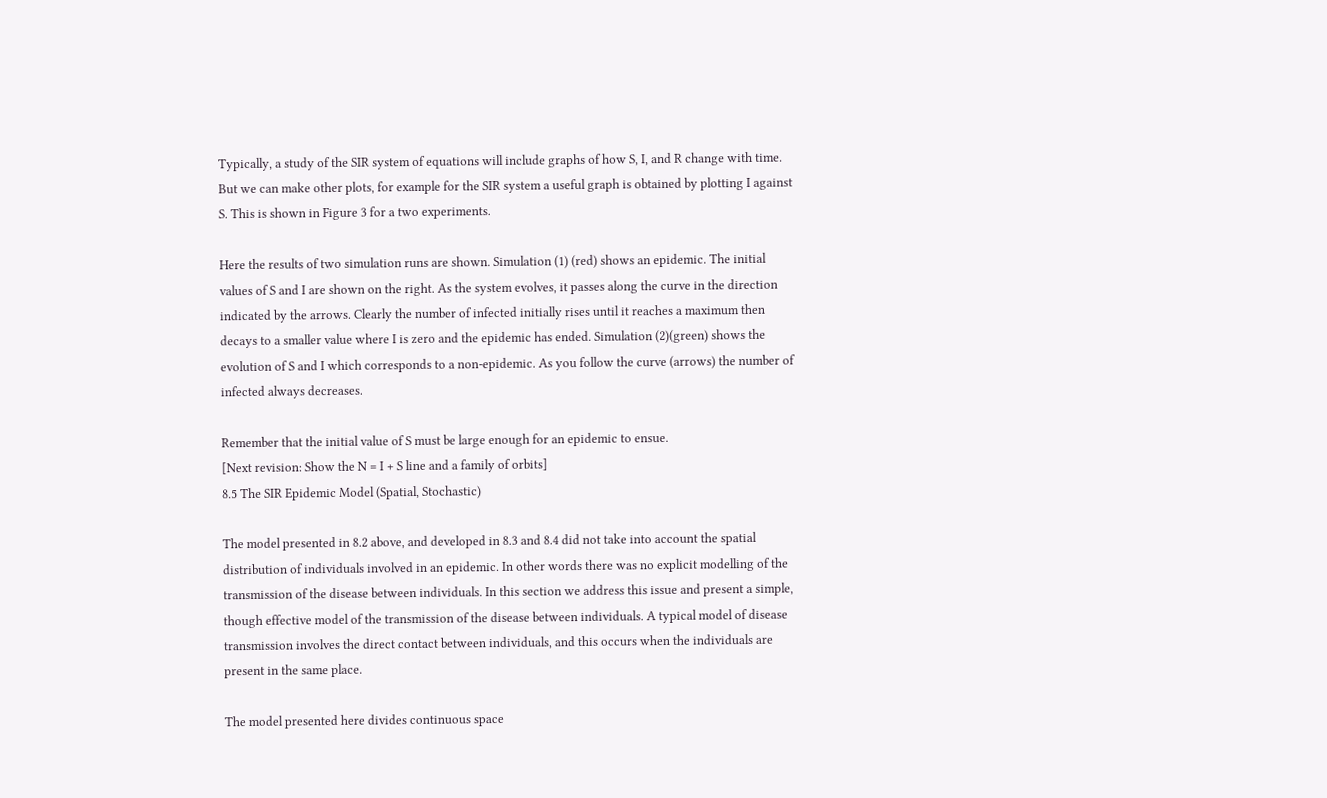Typically, a study of the SIR system of equations will include graphs of how S, I, and R change with time.
But we can make other plots, for example for the SIR system a useful graph is obtained by plotting I against
S. This is shown in Figure 3 for a two experiments.

Here the results of two simulation runs are shown. Simulation (1) (red) shows an epidemic. The initial
values of S and I are shown on the right. As the system evolves, it passes along the curve in the direction
indicated by the arrows. Clearly the number of infected initially rises until it reaches a maximum then
decays to a smaller value where I is zero and the epidemic has ended. Simulation (2)(green) shows the
evolution of S and I which corresponds to a non-epidemic. As you follow the curve (arrows) the number of
infected always decreases.

Remember that the initial value of S must be large enough for an epidemic to ensue.
[Next revision: Show the N = I + S line and a family of orbits]
8.5 The SIR Epidemic Model (Spatial, Stochastic)

The model presented in 8.2 above, and developed in 8.3 and 8.4 did not take into account the spatial
distribution of individuals involved in an epidemic. In other words there was no explicit modelling of the
transmission of the disease between individuals. In this section we address this issue and present a simple,
though effective model of the transmission of the disease between individuals. A typical model of disease
transmission involves the direct contact between individuals, and this occurs when the individuals are
present in the same place.

The model presented here divides continuous space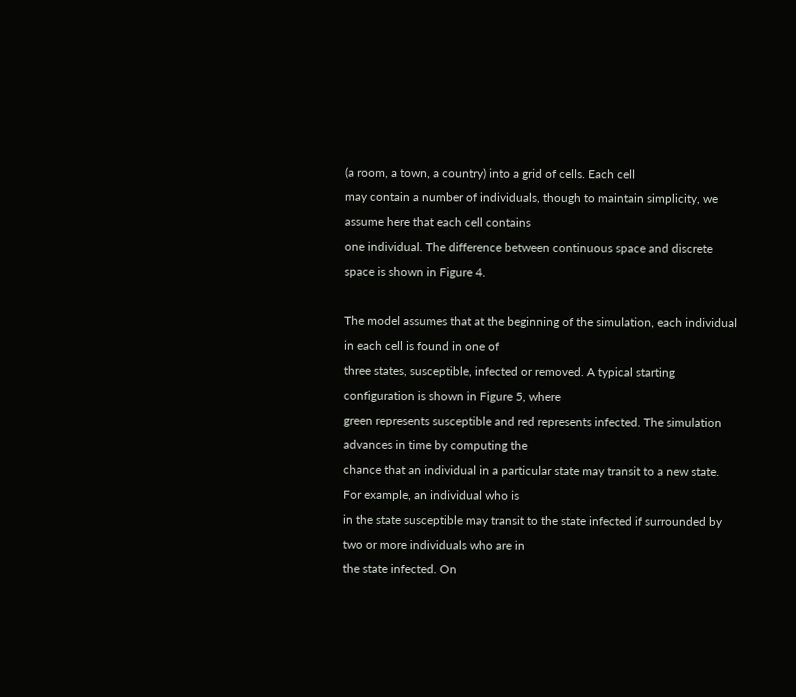(a room, a town, a country) into a grid of cells. Each cell
may contain a number of individuals, though to maintain simplicity, we assume here that each cell contains
one individual. The difference between continuous space and discrete space is shown in Figure 4.

The model assumes that at the beginning of the simulation, each individual in each cell is found in one of
three states, susceptible, infected or removed. A typical starting configuration is shown in Figure 5, where
green represents susceptible and red represents infected. The simulation advances in time by computing the
chance that an individual in a particular state may transit to a new state. For example, an individual who is
in the state susceptible may transit to the state infected if surrounded by two or more individuals who are in
the state infected. On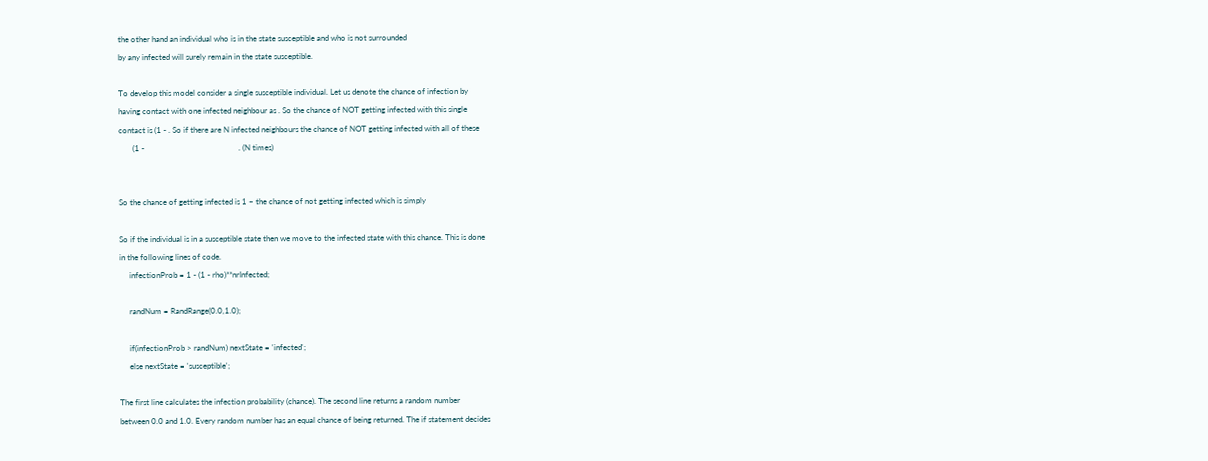the other hand an individual who is in the state susceptible and who is not surrounded
by any infected will surely remain in the state susceptible.

To develop this model consider a single susceptible individual. Let us denote the chance of infection by
having contact with one infected neighbour as . So the chance of NOT getting infected with this single
contact is (1 - . So if there are N infected neighbours the chance of NOT getting infected with all of these
       (1 -                                               . (N times)


So the chance of getting infected is 1 – the chance of not getting infected which is simply

So if the individual is in a susceptible state then we move to the infected state with this chance. This is done
in the following lines of code.
     infectionProb = 1 - (1 - rho)**nrInfected;

     randNum = RandRange(0.0,1.0);

     if(infectionProb > randNum) nextState = 'infected';
     else nextState = 'susceptible';

The first line calculates the infection probability (chance). The second line returns a random number
between 0.0 and 1.0. Every random number has an equal chance of being returned. The if statement decides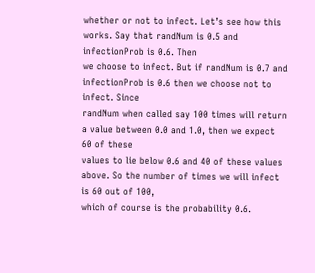whether or not to infect. Let’s see how this works. Say that randNum is 0.5 and infectionProb is 0.6. Then
we choose to infect. But if randNum is 0.7 and infectionProb is 0.6 then we choose not to infect. Since
randNum when called say 100 times will return a value between 0.0 and 1.0, then we expect 60 of these
values to lie below 0.6 and 40 of these values above. So the number of times we will infect is 60 out of 100,
which of course is the probability 0.6.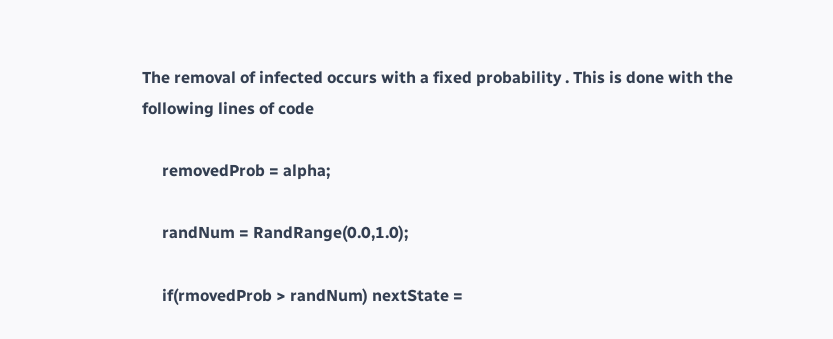The removal of infected occurs with a fixed probability . This is done with the following lines of code

     removedProb = alpha;

     randNum = RandRange(0.0,1.0);

     if(rmovedProb > randNum) nextState =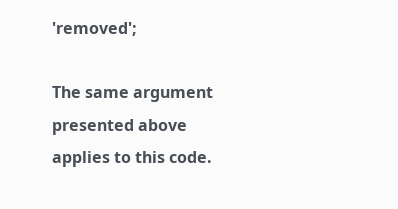'removed';

The same argument presented above applies to this code.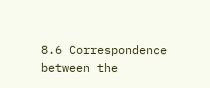8.6 Correspondence between the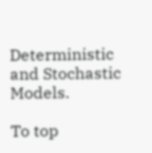Deterministic and Stochastic Models.

To top